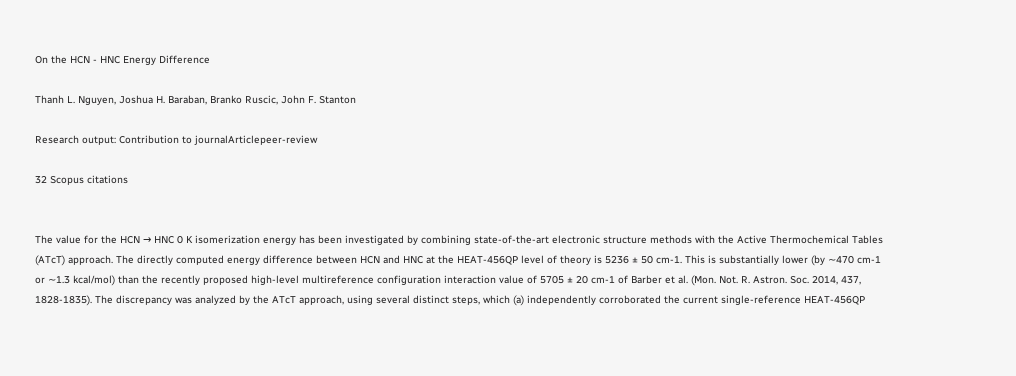On the HCN - HNC Energy Difference

Thanh L. Nguyen, Joshua H. Baraban, Branko Ruscic, John F. Stanton

Research output: Contribution to journalArticlepeer-review

32 Scopus citations


The value for the HCN → HNC 0 K isomerization energy has been investigated by combining state-of-the-art electronic structure methods with the Active Thermochemical Tables (ATcT) approach. The directly computed energy difference between HCN and HNC at the HEAT-456QP level of theory is 5236 ± 50 cm-1. This is substantially lower (by ∼470 cm-1 or ∼1.3 kcal/mol) than the recently proposed high-level multireference configuration interaction value of 5705 ± 20 cm-1 of Barber et al. (Mon. Not. R. Astron. Soc. 2014, 437, 1828-1835). The discrepancy was analyzed by the ATcT approach, using several distinct steps, which (a) independently corroborated the current single-reference HEAT-456QP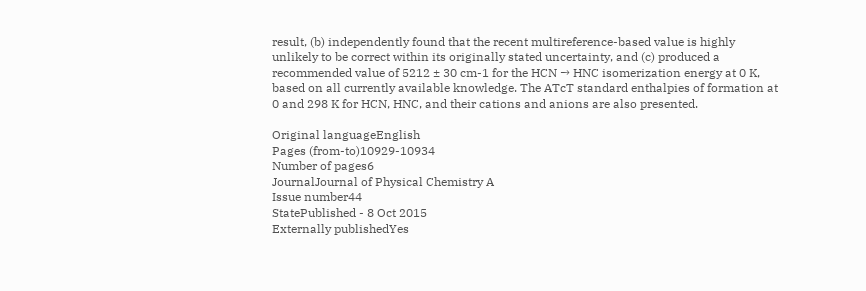result, (b) independently found that the recent multireference-based value is highly unlikely to be correct within its originally stated uncertainty, and (c) produced a recommended value of 5212 ± 30 cm-1 for the HCN → HNC isomerization energy at 0 K, based on all currently available knowledge. The ATcT standard enthalpies of formation at 0 and 298 K for HCN, HNC, and their cations and anions are also presented.

Original languageEnglish
Pages (from-to)10929-10934
Number of pages6
JournalJournal of Physical Chemistry A
Issue number44
StatePublished - 8 Oct 2015
Externally publishedYes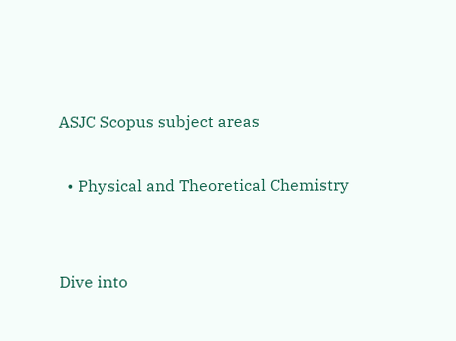ASJC Scopus subject areas

  • Physical and Theoretical Chemistry


Dive into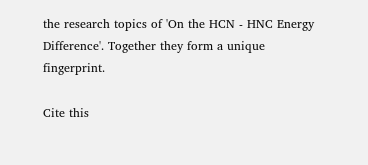the research topics of 'On the HCN - HNC Energy Difference'. Together they form a unique fingerprint.

Cite this